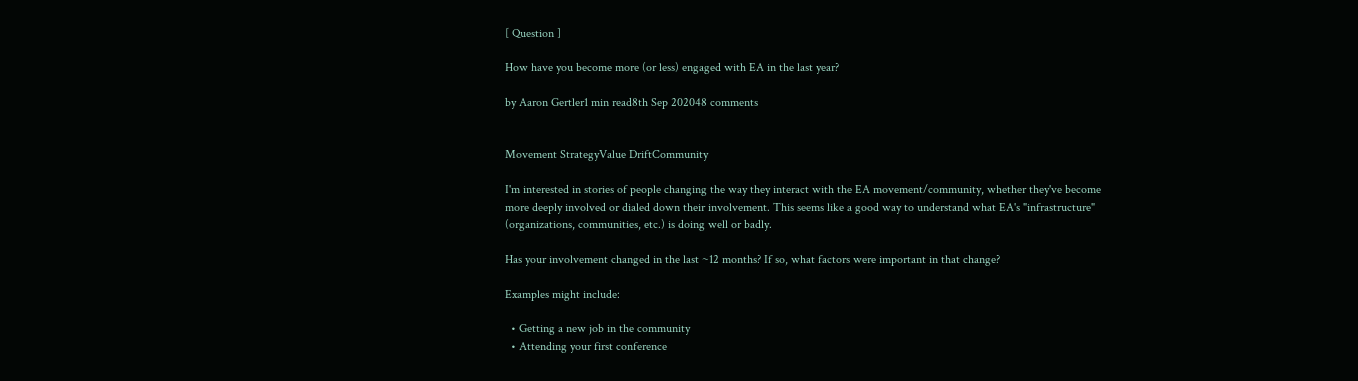[ Question ]

How have you become more (or less) engaged with EA in the last year?

by Aaron Gertler1 min read8th Sep 202048 comments


Movement StrategyValue DriftCommunity

I'm interested in stories of people changing the way they interact with the EA movement/community, whether they've become more deeply involved or dialed down their involvement. This seems like a good way to understand what EA's "infrastructure" (organizations, communities, etc.) is doing well or badly.

Has your involvement changed in the last ~12 months? If so, what factors were important in that change?

Examples might include:

  • Getting a new job in the community
  • Attending your first conference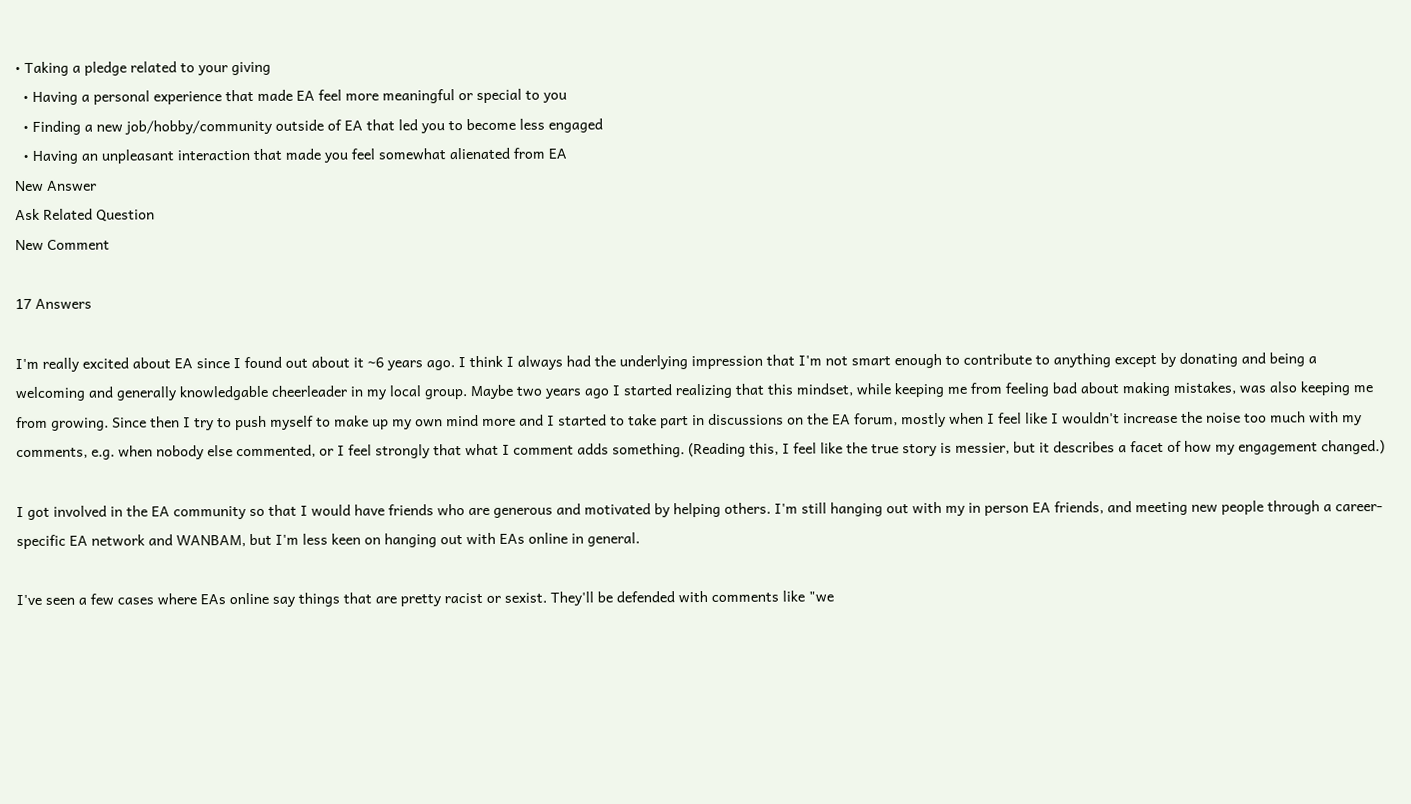• Taking a pledge related to your giving
  • Having a personal experience that made EA feel more meaningful or special to you
  • Finding a new job/hobby/community outside of EA that led you to become less engaged
  • Having an unpleasant interaction that made you feel somewhat alienated from EA
New Answer
Ask Related Question
New Comment

17 Answers

I'm really excited about EA since I found out about it ~6 years ago. I think I always had the underlying impression that I'm not smart enough to contribute to anything except by donating and being a welcoming and generally knowledgable cheerleader in my local group. Maybe two years ago I started realizing that this mindset, while keeping me from feeling bad about making mistakes, was also keeping me from growing. Since then I try to push myself to make up my own mind more and I started to take part in discussions on the EA forum, mostly when I feel like I wouldn't increase the noise too much with my comments, e.g. when nobody else commented, or I feel strongly that what I comment adds something. (Reading this, I feel like the true story is messier, but it describes a facet of how my engagement changed.)

I got involved in the EA community so that I would have friends who are generous and motivated by helping others. I'm still hanging out with my in person EA friends, and meeting new people through a career-specific EA network and WANBAM, but I'm less keen on hanging out with EAs online in general.

I've seen a few cases where EAs online say things that are pretty racist or sexist. They'll be defended with comments like "we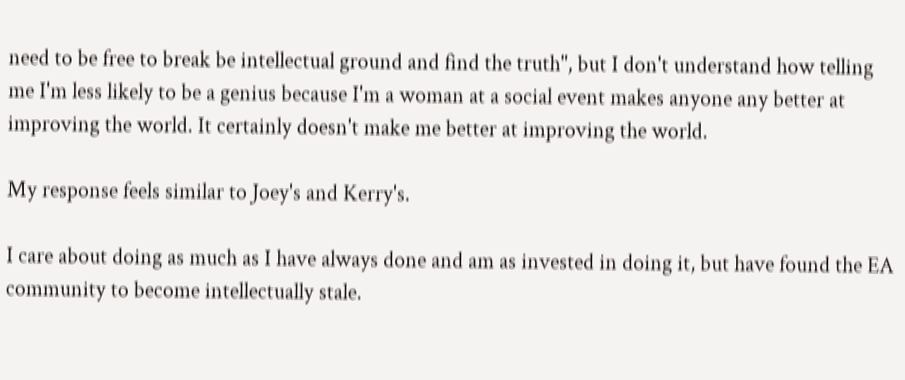need to be free to break be intellectual ground and find the truth", but I don't understand how telling me I'm less likely to be a genius because I'm a woman at a social event makes anyone any better at improving the world. It certainly doesn't make me better at improving the world.

My response feels similar to Joey's and Kerry's.

I care about doing as much as I have always done and am as invested in doing it, but have found the EA community to become intellectually stale.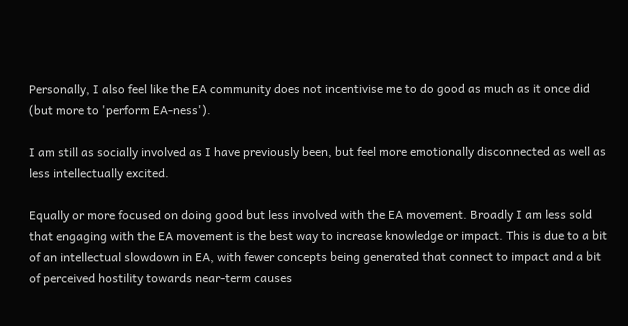Personally, I also feel like the EA community does not incentivise me to do good as much as it once did (but more to 'perform EA-ness').

I am still as socially involved as I have previously been, but feel more emotionally disconnected as well as less intellectually excited.

Equally or more focused on doing good but less involved with the EA movement. Broadly I am less sold that engaging with the EA movement is the best way to increase knowledge or impact. This is due to a bit of an intellectual slowdown in EA, with fewer concepts being generated that connect to impact and a bit of perceived hostility towards near-term causes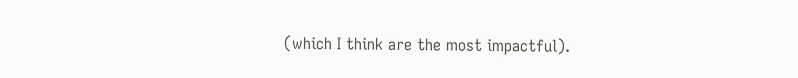(which I think are the most impactful).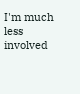I'm much less involved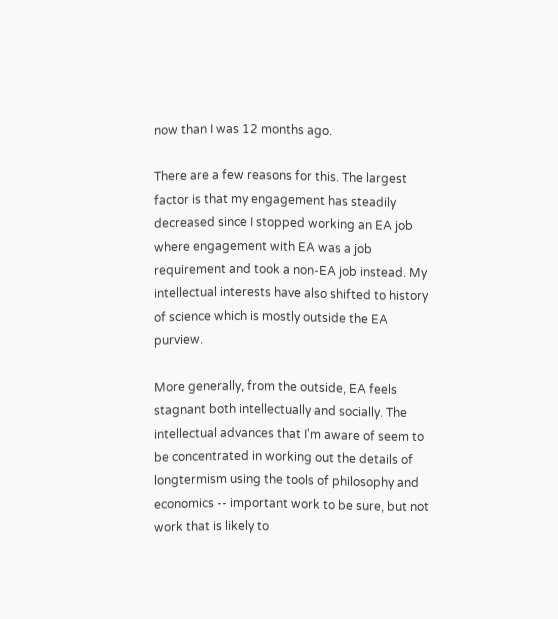now than I was 12 months ago.

There are a few reasons for this. The largest factor is that my engagement has steadily decreased since I stopped working an EA job where engagement with EA was a job requirement and took a non-EA job instead. My intellectual interests have also shifted to history of science which is mostly outside the EA purview.

More generally, from the outside, EA feels stagnant both intellectually and socially. The intellectual advances that I'm aware of seem to be concentrated in working out the details of longtermism using the tools of philosophy and economics -- important work to be sure, but not work that is likely to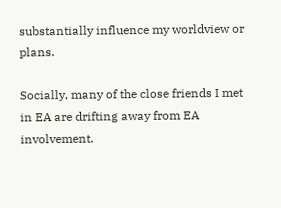substantially influence my worldview or plans.

Socially, many of the close friends I met in EA are drifting away from EA involvement.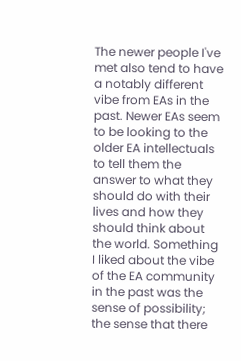The newer people I've met also tend to have a notably different vibe from EAs in the past. Newer EAs seem to be looking to the older EA intellectuals to tell them the answer to what they should do with their lives and how they should think about the world. Something I liked about the vibe of the EA community in the past was the sense of possibility; the sense that there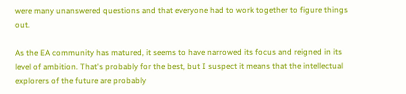were many unanswered questions and that everyone had to work together to figure things out.

As the EA community has matured, it seems to have narrowed its focus and reigned in its level of ambition. That's probably for the best, but I suspect it means that the intellectual explorers of the future are probably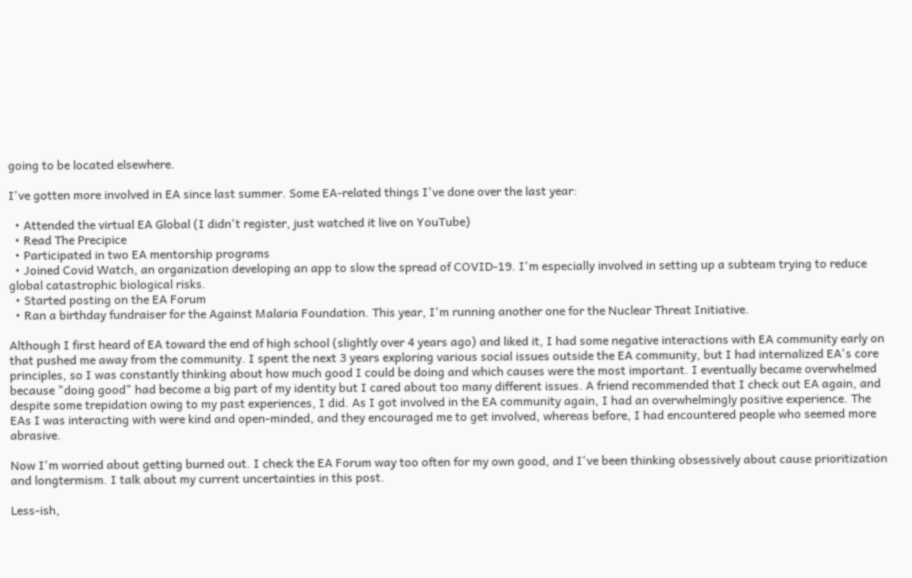going to be located elsewhere.

I've gotten more involved in EA since last summer. Some EA-related things I've done over the last year:

  • Attended the virtual EA Global (I didn't register, just watched it live on YouTube)
  • Read The Precipice
  • Participated in two EA mentorship programs
  • Joined Covid Watch, an organization developing an app to slow the spread of COVID-19. I'm especially involved in setting up a subteam trying to reduce global catastrophic biological risks.
  • Started posting on the EA Forum
  • Ran a birthday fundraiser for the Against Malaria Foundation. This year, I'm running another one for the Nuclear Threat Initiative.

Although I first heard of EA toward the end of high school (slightly over 4 years ago) and liked it, I had some negative interactions with EA community early on that pushed me away from the community. I spent the next 3 years exploring various social issues outside the EA community, but I had internalized EA's core principles, so I was constantly thinking about how much good I could be doing and which causes were the most important. I eventually became overwhelmed because "doing good" had become a big part of my identity but I cared about too many different issues. A friend recommended that I check out EA again, and despite some trepidation owing to my past experiences, I did. As I got involved in the EA community again, I had an overwhelmingly positive experience. The EAs I was interacting with were kind and open-minded, and they encouraged me to get involved, whereas before, I had encountered people who seemed more abrasive.

Now I'm worried about getting burned out. I check the EA Forum way too often for my own good, and I've been thinking obsessively about cause prioritization and longtermism. I talk about my current uncertainties in this post.

Less-ish,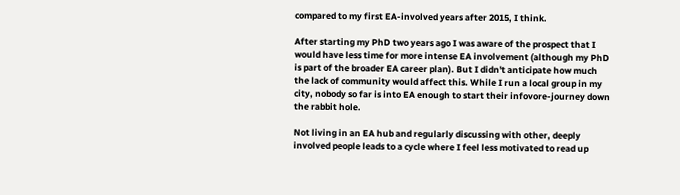compared to my first EA-involved years after 2015, I think.

After starting my PhD two years ago I was aware of the prospect that I would have less time for more intense EA involvement (although my PhD is part of the broader EA career plan). But I didn't anticipate how much the lack of community would affect this. While I run a local group in my city, nobody so far is into EA enough to start their infovore-journey down the rabbit hole.

Not living in an EA hub and regularly discussing with other, deeply involved people leads to a cycle where I feel less motivated to read up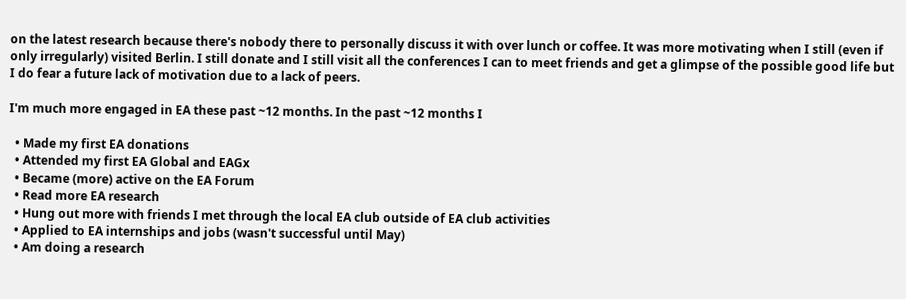on the latest research because there's nobody there to personally discuss it with over lunch or coffee. It was more motivating when I still (even if only irregularly) visited Berlin. I still donate and I still visit all the conferences I can to meet friends and get a glimpse of the possible good life but I do fear a future lack of motivation due to a lack of peers.

I'm much more engaged in EA these past ~12 months. In the past ~12 months I

  • Made my first EA donations
  • Attended my first EA Global and EAGx
  • Became (more) active on the EA Forum
  • Read more EA research
  • Hung out more with friends I met through the local EA club outside of EA club activities
  • Applied to EA internships and jobs (wasn't successful until May)
  • Am doing a research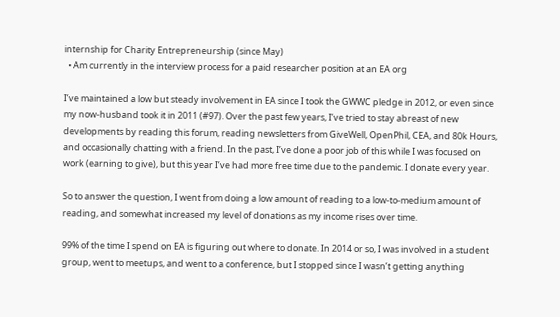internship for Charity Entrepreneurship (since May)
  • Am currently in the interview process for a paid researcher position at an EA org

I’ve maintained a low but steady involvement in EA since I took the GWWC pledge in 2012, or even since my now-husband took it in 2011 (#97). Over the past few years, I’ve tried to stay abreast of new developments by reading this forum, reading newsletters from GiveWell, OpenPhil, CEA, and 80k Hours, and occasionally chatting with a friend. In the past, I’ve done a poor job of this while I was focused on work (earning to give), but this year I’ve had more free time due to the pandemic. I donate every year.

So to answer the question, I went from doing a low amount of reading to a low-to-medium amount of reading, and somewhat increased my level of donations as my income rises over time.

99% of the time I spend on EA is figuring out where to donate. In 2014 or so, I was involved in a student group, went to meetups, and went to a conference, but I stopped since I wasn’t getting anything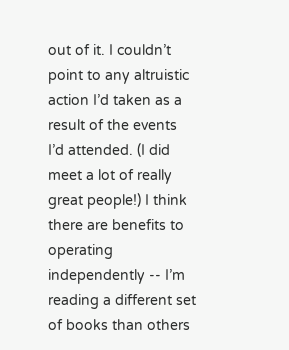out of it. I couldn’t point to any altruistic action I’d taken as a result of the events I’d attended. (I did meet a lot of really great people!) I think there are benefits to operating independently -- I’m reading a different set of books than others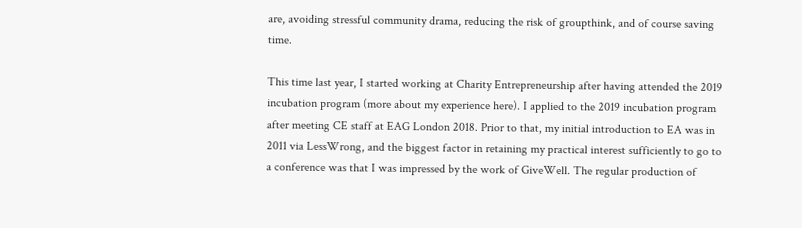are, avoiding stressful community drama, reducing the risk of groupthink, and of course saving time.

This time last year, I started working at Charity Entrepreneurship after having attended the 2019 incubation program (more about my experience here). I applied to the 2019 incubation program after meeting CE staff at EAG London 2018. Prior to that, my initial introduction to EA was in 2011 via LessWrong, and the biggest factor in retaining my practical interest sufficiently to go to a conference was that I was impressed by the work of GiveWell. The regular production of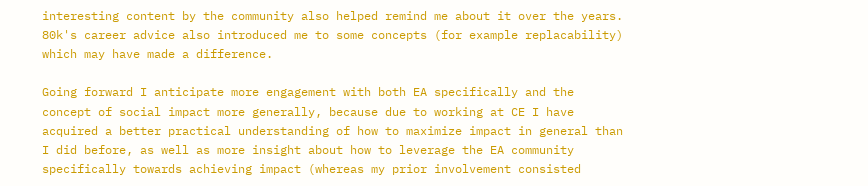interesting content by the community also helped remind me about it over the years. 80k's career advice also introduced me to some concepts (for example replacability) which may have made a difference.

Going forward I anticipate more engagement with both EA specifically and the concept of social impact more generally, because due to working at CE I have acquired a better practical understanding of how to maximize impact in general than I did before, as well as more insight about how to leverage the EA community specifically towards achieving impact (whereas my prior involvement consisted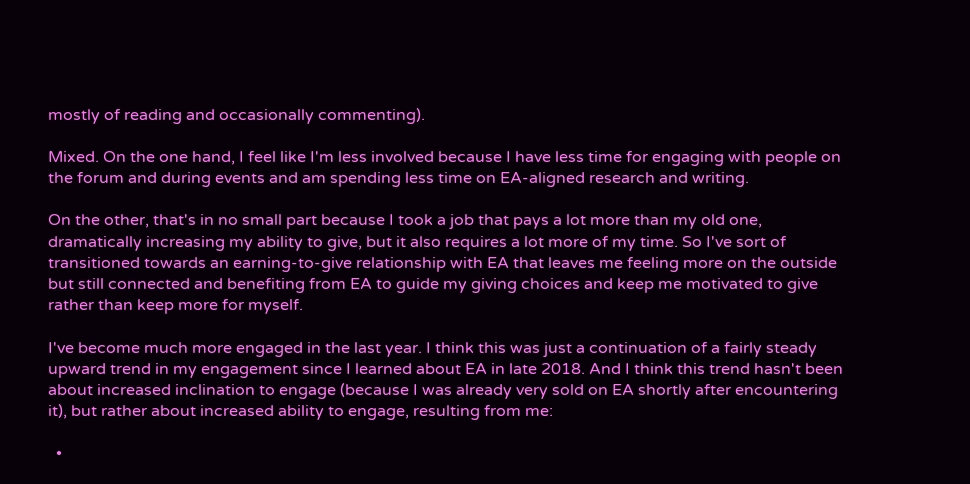mostly of reading and occasionally commenting).

Mixed. On the one hand, I feel like I'm less involved because I have less time for engaging with people on the forum and during events and am spending less time on EA-aligned research and writing.

On the other, that's in no small part because I took a job that pays a lot more than my old one, dramatically increasing my ability to give, but it also requires a lot more of my time. So I've sort of transitioned towards an earning-to-give relationship with EA that leaves me feeling more on the outside but still connected and benefiting from EA to guide my giving choices and keep me motivated to give rather than keep more for myself.

I've become much more engaged in the last year. I think this was just a continuation of a fairly steady upward trend in my engagement since I learned about EA in late 2018. And I think this trend hasn't been about increased inclination to engage (because I was already very sold on EA shortly after encountering it), but rather about increased ability to engage, resulting from me:

  •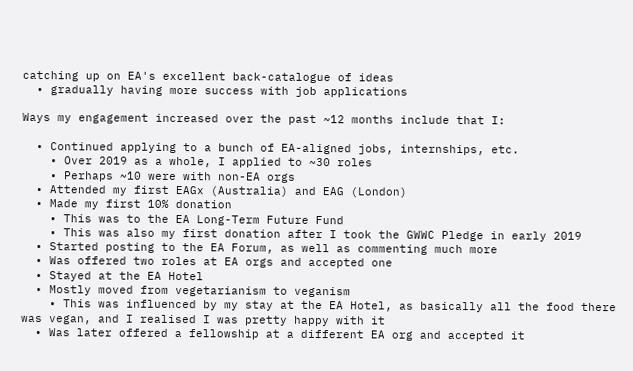catching up on EA's excellent back-catalogue of ideas
  • gradually having more success with job applications

Ways my engagement increased over the past ~12 months include that I:

  • Continued applying to a bunch of EA-aligned jobs, internships, etc.
    • Over 2019 as a whole, I applied to ~30 roles
    • Perhaps ~10 were with non-EA orgs
  • Attended my first EAGx (Australia) and EAG (London)
  • Made my first 10% donation
    • This was to the EA Long-Term Future Fund
    • This was also my first donation after I took the GWWC Pledge in early 2019
  • Started posting to the EA Forum, as well as commenting much more
  • Was offered two roles at EA orgs and accepted one
  • Stayed at the EA Hotel
  • Mostly moved from vegetarianism to veganism
    • This was influenced by my stay at the EA Hotel, as basically all the food there was vegan, and I realised I was pretty happy with it
  • Was later offered a fellowship at a different EA org and accepted it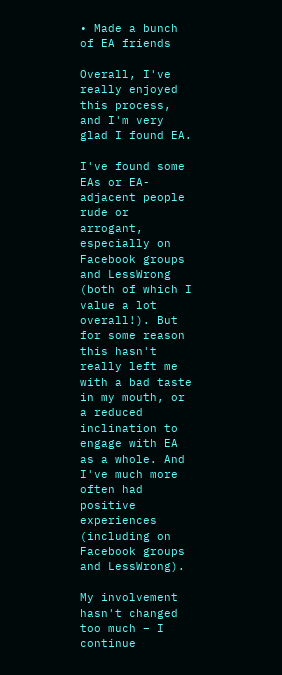• Made a bunch of EA friends

Overall, I've really enjoyed this process, and I'm very glad I found EA.

I've found some EAs or EA-adjacent people rude or arrogant, especially on Facebook groups and LessWrong (both of which I value a lot overall!). But for some reason this hasn't really left me with a bad taste in my mouth, or a reduced inclination to engage with EA as a whole. And I've much more often had positive experiences (including on Facebook groups and LessWrong).

My involvement hasn't changed too much – I continue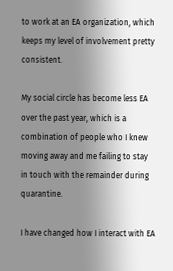to work at an EA organization, which keeps my level of involvement pretty consistent.

My social circle has become less EA over the past year, which is a combination of people who I knew moving away and me failing to stay in touch with the remainder during quarantine.

I have changed how I interact with EA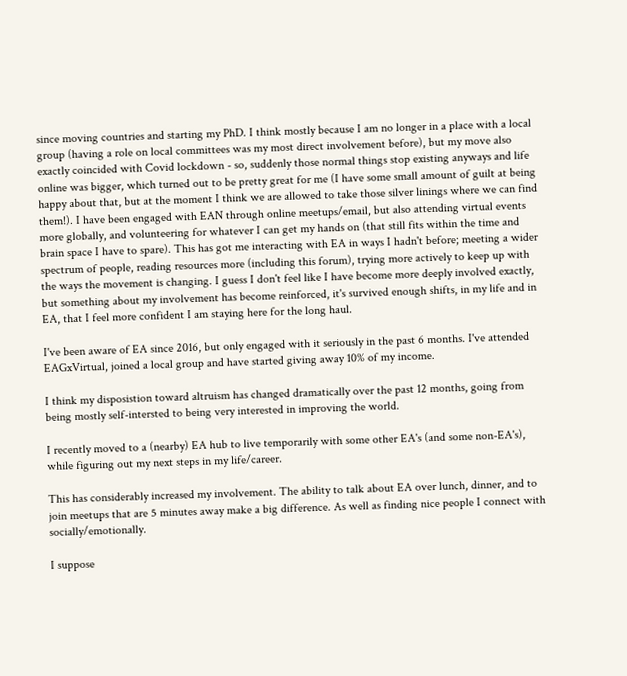since moving countries and starting my PhD. I think mostly because I am no longer in a place with a local group (having a role on local committees was my most direct involvement before), but my move also exactly coincided with Covid lockdown - so, suddenly those normal things stop existing anyways and life online was bigger, which turned out to be pretty great for me (I have some small amount of guilt at being happy about that, but at the moment I think we are allowed to take those silver linings where we can find them!). I have been engaged with EAN through online meetups/email, but also attending virtual events more globally, and volunteering for whatever I can get my hands on (that still fits within the time and brain space I have to spare). This has got me interacting with EA in ways I hadn't before; meeting a wider spectrum of people, reading resources more (including this forum), trying more actively to keep up with the ways the movement is changing. I guess I don't feel like I have become more deeply involved exactly, but something about my involvement has become reinforced, it's survived enough shifts, in my life and in EA, that I feel more confident I am staying here for the long haul.

I've been aware of EA since 2016, but only engaged with it seriously in the past 6 months. I've attended EAGxVirtual, joined a local group and have started giving away 10% of my income.

I think my disposistion toward altruism has changed dramatically over the past 12 months, going from being mostly self-intersted to being very interested in improving the world.

I recently moved to a (nearby) EA hub to live temporarily with some other EA's (and some non-EA's), while figuring out my next steps in my life/career.

This has considerably increased my involvement. The ability to talk about EA over lunch, dinner, and to join meetups that are 5 minutes away make a big difference. As well as finding nice people I connect with socially/emotionally.

I suppose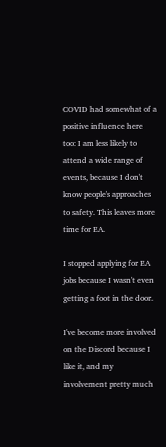COVID had somewhat of a positive influence here too: I am less likely to attend a wide range of events, because I don't know people's approaches to safety. This leaves more time for EA.

I stopped applying for EA jobs because I wasn't even getting a foot in the door.

I've become more involved on the Discord because I like it, and my involvement pretty much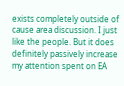exists completely outside of cause area discussion. I just like the people. But it does definitely passively increase my attention spent on EA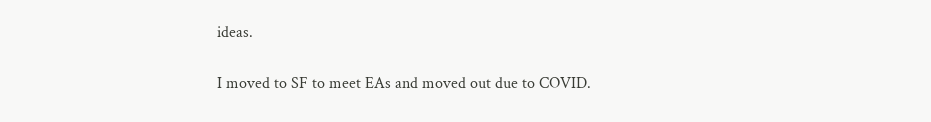ideas.

I moved to SF to meet EAs and moved out due to COVID.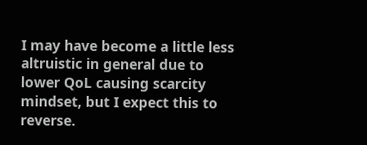I may have become a little less altruistic in general due to lower QoL causing scarcity mindset, but I expect this to reverse.